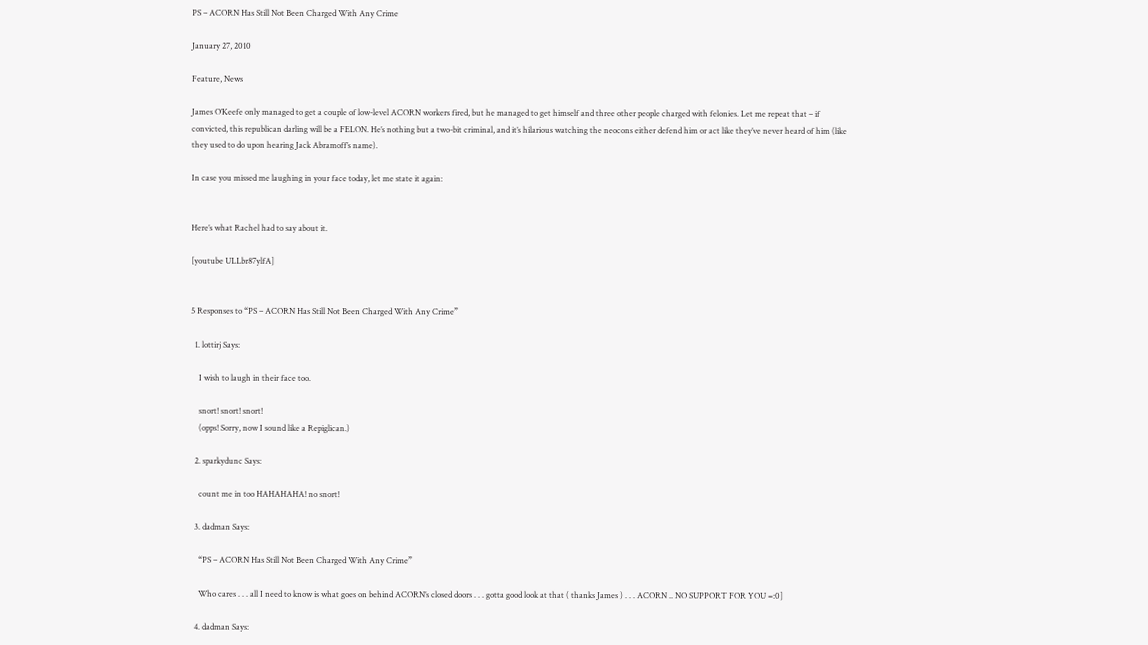PS – ACORN Has Still Not Been Charged With Any Crime

January 27, 2010

Feature, News

James O’Keefe only managed to get a couple of low-level ACORN workers fired, but he managed to get himself and three other people charged with felonies. Let me repeat that – if convicted, this republican darling will be a FELON. He’s nothing but a two-bit criminal, and it’s hilarious watching the neocons either defend him or act like they’ve never heard of him (like they used to do upon hearing Jack Abramoff’s name).

In case you missed me laughing in your face today, let me state it again:


Here’s what Rachel had to say about it.

[youtube ULLbr87ylfA]


5 Responses to “PS – ACORN Has Still Not Been Charged With Any Crime”

  1. lottirj Says:

    I wish to laugh in their face too.

    snort! snort! snort!
    (opps! Sorry, now I sound like a Repiglican.)

  2. sparkydunc Says:

    count me in too HAHAHAHA! no snort!

  3. dadman Says:

    “PS – ACORN Has Still Not Been Charged With Any Crime”

    Who cares . . . all I need to know is what goes on behind ACORN’s closed doors . . . gotta good look at that ( thanks James ) . . . ACORN .. NO SUPPORT FOR YOU =:0]

  4. dadman Says: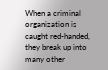When a criminal organization is caught red-handed, they break up into many other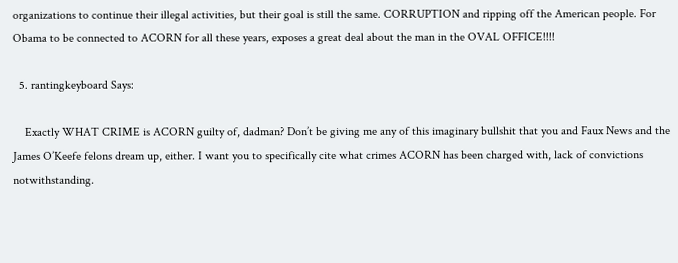organizations to continue their illegal activities, but their goal is still the same. CORRUPTION and ripping off the American people. For Obama to be connected to ACORN for all these years, exposes a great deal about the man in the OVAL OFFICE!!!!

  5. rantingkeyboard Says:

    Exactly WHAT CRIME is ACORN guilty of, dadman? Don’t be giving me any of this imaginary bullshit that you and Faux News and the James O’Keefe felons dream up, either. I want you to specifically cite what crimes ACORN has been charged with, lack of convictions notwithstanding.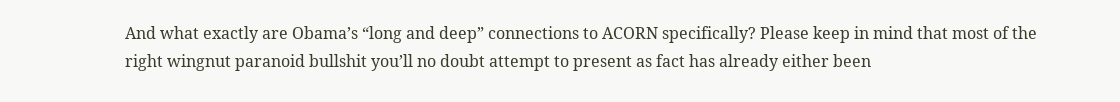And what exactly are Obama’s “long and deep” connections to ACORN specifically? Please keep in mind that most of the right wingnut paranoid bullshit you’ll no doubt attempt to present as fact has already either been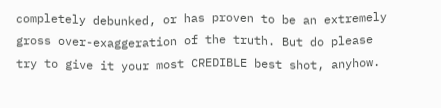completely debunked, or has proven to be an extremely gross over-exaggeration of the truth. But do please try to give it your most CREDIBLE best shot, anyhow.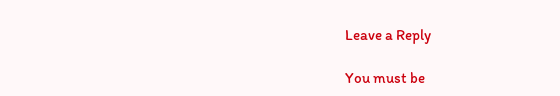Leave a Reply

You must be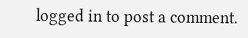logged in to post a comment.